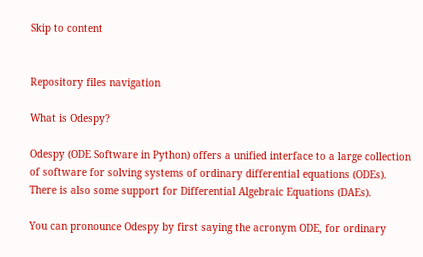Skip to content


Repository files navigation

What is Odespy?

Odespy (ODE Software in Python) offers a unified interface to a large collection of software for solving systems of ordinary differential equations (ODEs). There is also some support for Differential Algebraic Equations (DAEs).

You can pronounce Odespy by first saying the acronym ODE, for ordinary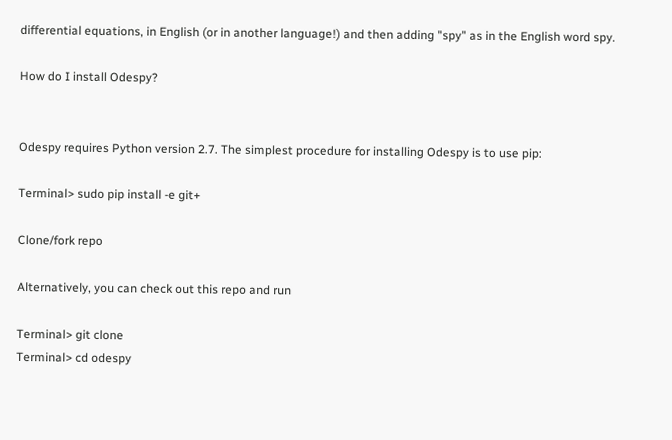differential equations, in English (or in another language!) and then adding "spy" as in the English word spy.

How do I install Odespy?


Odespy requires Python version 2.7. The simplest procedure for installing Odespy is to use pip:

Terminal> sudo pip install -e git+

Clone/fork repo

Alternatively, you can check out this repo and run

Terminal> git clone
Terminal> cd odespy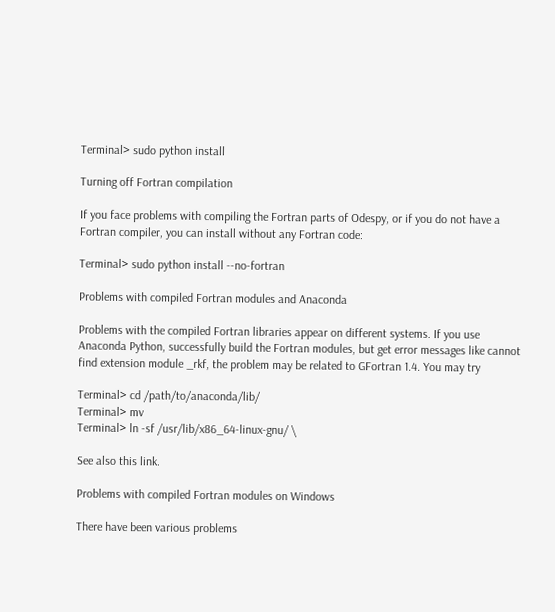Terminal> sudo python install

Turning off Fortran compilation

If you face problems with compiling the Fortran parts of Odespy, or if you do not have a Fortran compiler, you can install without any Fortran code:

Terminal> sudo python install --no-fortran

Problems with compiled Fortran modules and Anaconda

Problems with the compiled Fortran libraries appear on different systems. If you use Anaconda Python, successfully build the Fortran modules, but get error messages like cannot find extension module _rkf, the problem may be related to GFortran 1.4. You may try

Terminal> cd /path/to/anaconda/lib/
Terminal> mv
Terminal> ln -sf /usr/lib/x86_64-linux-gnu/ \

See also this link.

Problems with compiled Fortran modules on Windows

There have been various problems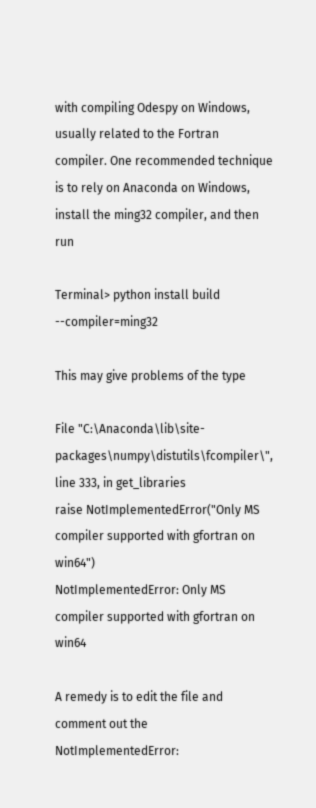with compiling Odespy on Windows, usually related to the Fortran compiler. One recommended technique is to rely on Anaconda on Windows, install the ming32 compiler, and then run

Terminal> python install build --compiler=ming32

This may give problems of the type

File "C:\Anaconda\lib\site-packages\numpy\distutils\fcompiler\",
line 333, in get_libraries
raise NotImplementedError("Only MS compiler supported with gfortran on win64")
NotImplementedError: Only MS compiler supported with gfortran on win64

A remedy is to edit the file and comment out the NotImplementedError: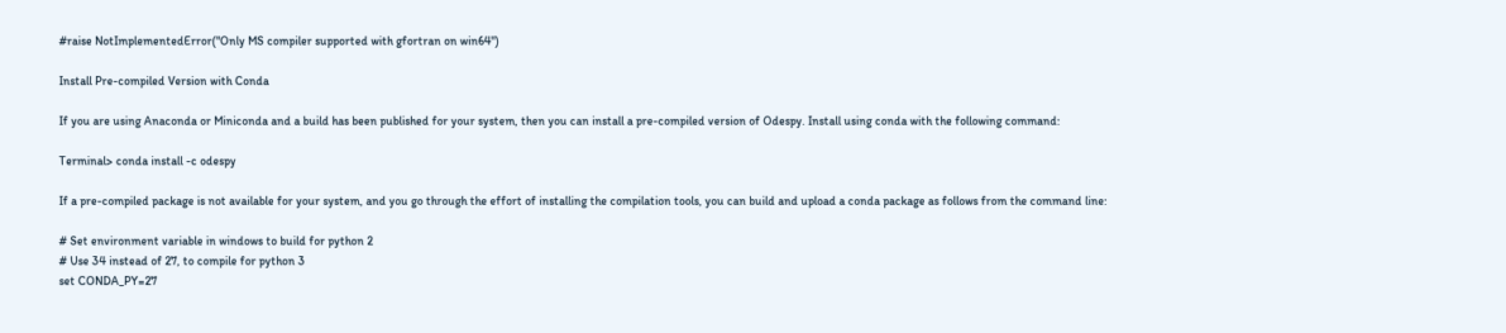#raise NotImplementedError("Only MS compiler supported with gfortran on win64")

Install Pre-compiled Version with Conda

If you are using Anaconda or Miniconda and a build has been published for your system, then you can install a pre-compiled version of Odespy. Install using conda with the following command:

Terminal> conda install -c odespy

If a pre-compiled package is not available for your system, and you go through the effort of installing the compilation tools, you can build and upload a conda package as follows from the command line:

# Set environment variable in windows to build for python 2
# Use 34 instead of 27, to compile for python 3
set CONDA_PY=27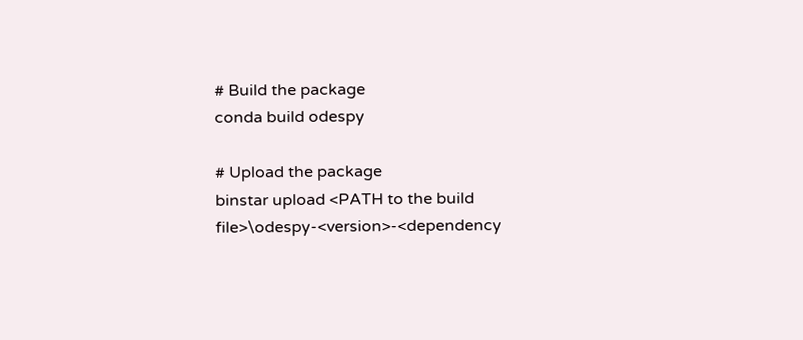# Build the package
conda build odespy

# Upload the package
binstar upload <PATH to the build file>\odespy-<version>-<dependency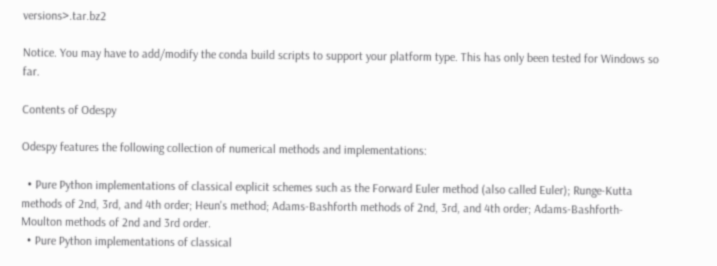versions>.tar.bz2

Notice. You may have to add/modify the conda build scripts to support your platform type. This has only been tested for Windows so far.

Contents of Odespy

Odespy features the following collection of numerical methods and implementations:

  • Pure Python implementations of classical explicit schemes such as the Forward Euler method (also called Euler); Runge-Kutta methods of 2nd, 3rd, and 4th order; Heun's method; Adams-Bashforth methods of 2nd, 3rd, and 4th order; Adams-Bashforth-Moulton methods of 2nd and 3rd order.
  • Pure Python implementations of classical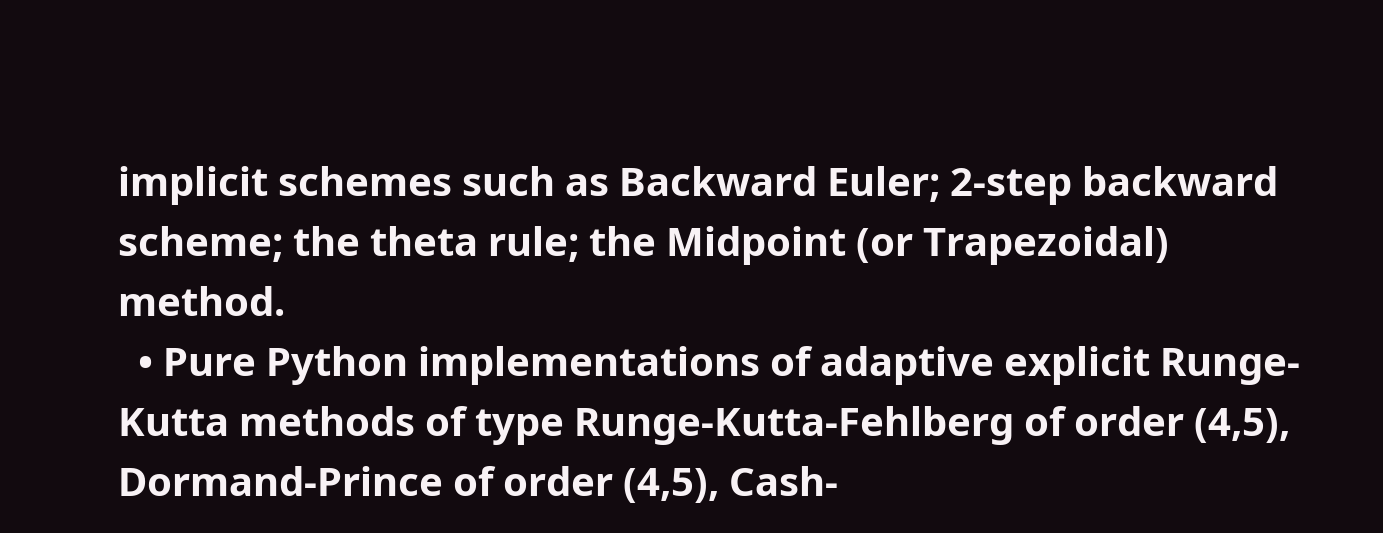implicit schemes such as Backward Euler; 2-step backward scheme; the theta rule; the Midpoint (or Trapezoidal) method.
  • Pure Python implementations of adaptive explicit Runge-Kutta methods of type Runge-Kutta-Fehlberg of order (4,5), Dormand-Prince of order (4,5), Cash-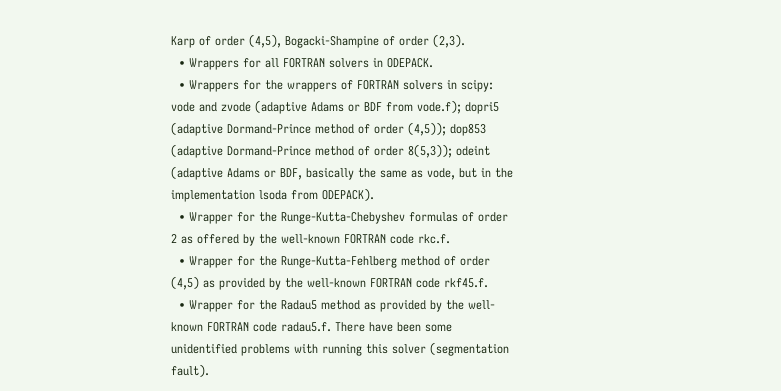Karp of order (4,5), Bogacki-Shampine of order (2,3).
  • Wrappers for all FORTRAN solvers in ODEPACK.
  • Wrappers for the wrappers of FORTRAN solvers in scipy: vode and zvode (adaptive Adams or BDF from vode.f); dopri5 (adaptive Dormand-Prince method of order (4,5)); dop853 (adaptive Dormand-Prince method of order 8(5,3)); odeint (adaptive Adams or BDF, basically the same as vode, but in the implementation lsoda from ODEPACK).
  • Wrapper for the Runge-Kutta-Chebyshev formulas of order 2 as offered by the well-known FORTRAN code rkc.f.
  • Wrapper for the Runge-Kutta-Fehlberg method of order (4,5) as provided by the well-known FORTRAN code rkf45.f.
  • Wrapper for the Radau5 method as provided by the well-known FORTRAN code radau5.f. There have been some unidentified problems with running this solver (segmentation fault).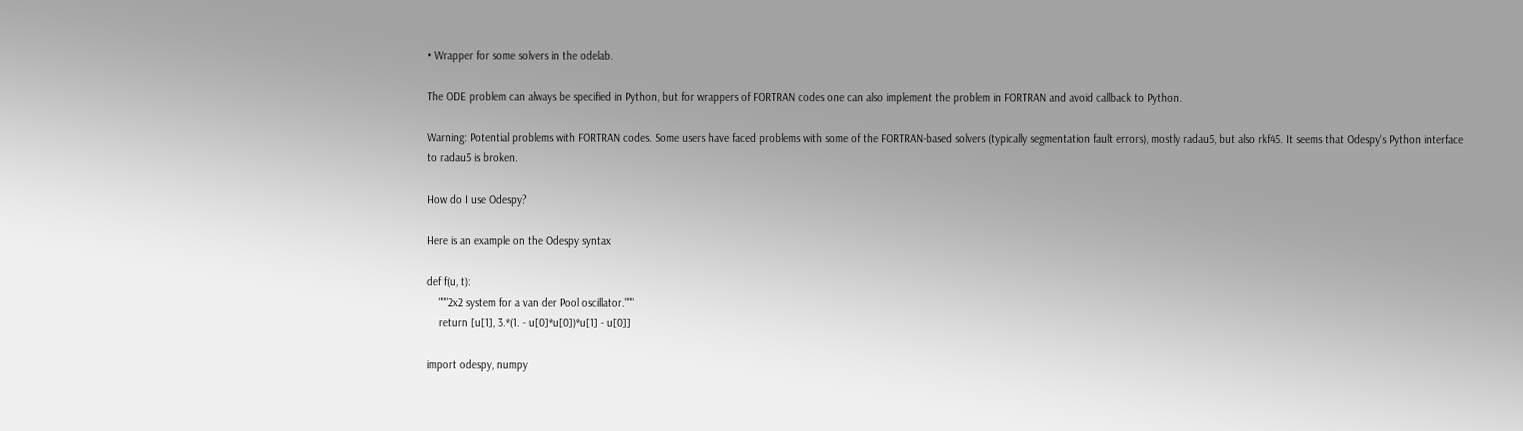• Wrapper for some solvers in the odelab.

The ODE problem can always be specified in Python, but for wrappers of FORTRAN codes one can also implement the problem in FORTRAN and avoid callback to Python.

Warning: Potential problems with FORTRAN codes. Some users have faced problems with some of the FORTRAN-based solvers (typically segmentation fault errors), mostly radau5, but also rkf45. It seems that Odespy's Python interface to radau5 is broken.

How do I use Odespy?

Here is an example on the Odespy syntax

def f(u, t):
    """2x2 system for a van der Pool oscillator."""
    return [u[1], 3.*(1. - u[0]*u[0])*u[1] - u[0]]

import odespy, numpy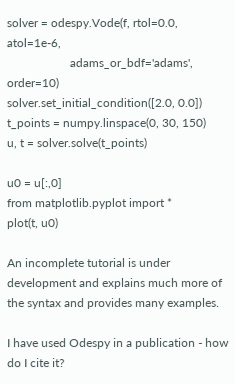solver = odespy.Vode(f, rtol=0.0, atol=1e-6,
                     adams_or_bdf='adams', order=10)
solver.set_initial_condition([2.0, 0.0])
t_points = numpy.linspace(0, 30, 150)
u, t = solver.solve(t_points)

u0 = u[:,0]
from matplotlib.pyplot import *
plot(t, u0)

An incomplete tutorial is under development and explains much more of the syntax and provides many examples.

I have used Odespy in a publication - how do I cite it?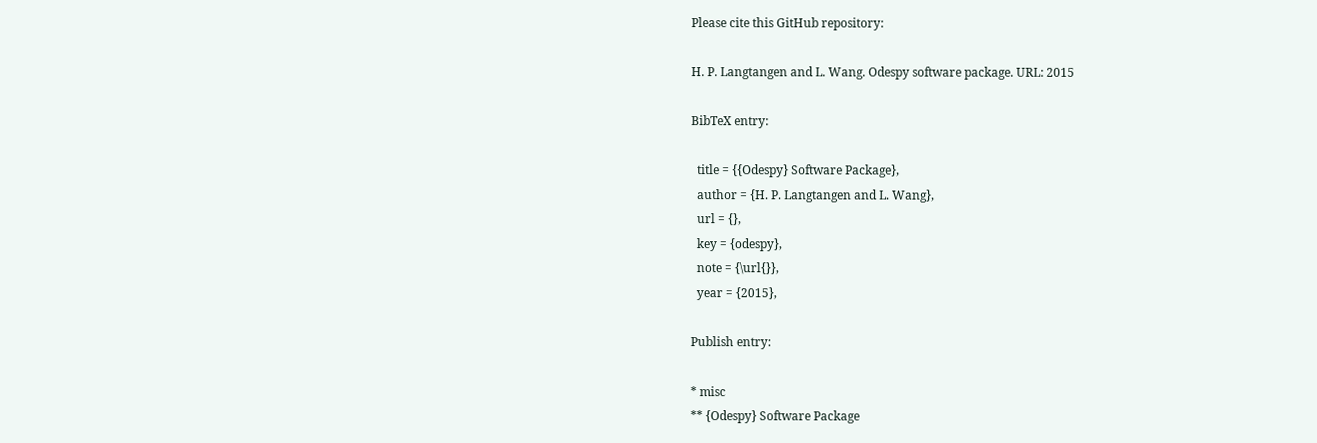Please cite this GitHub repository:

H. P. Langtangen and L. Wang. Odespy software package. URL: 2015

BibTeX entry:

  title = {{Odespy} Software Package},
  author = {H. P. Langtangen and L. Wang},
  url = {},
  key = {odespy},
  note = {\url{}},
  year = {2015},

Publish entry:

* misc
** {Odespy} Software Package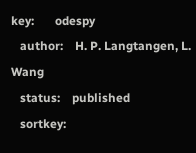key:       odespy
   author:    H. P. Langtangen, L. Wang
   status:    published
   sortkey: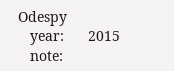Odespy
   year:      2015
   note: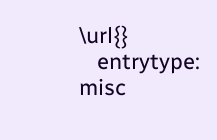\url{}
   entrytype: misc